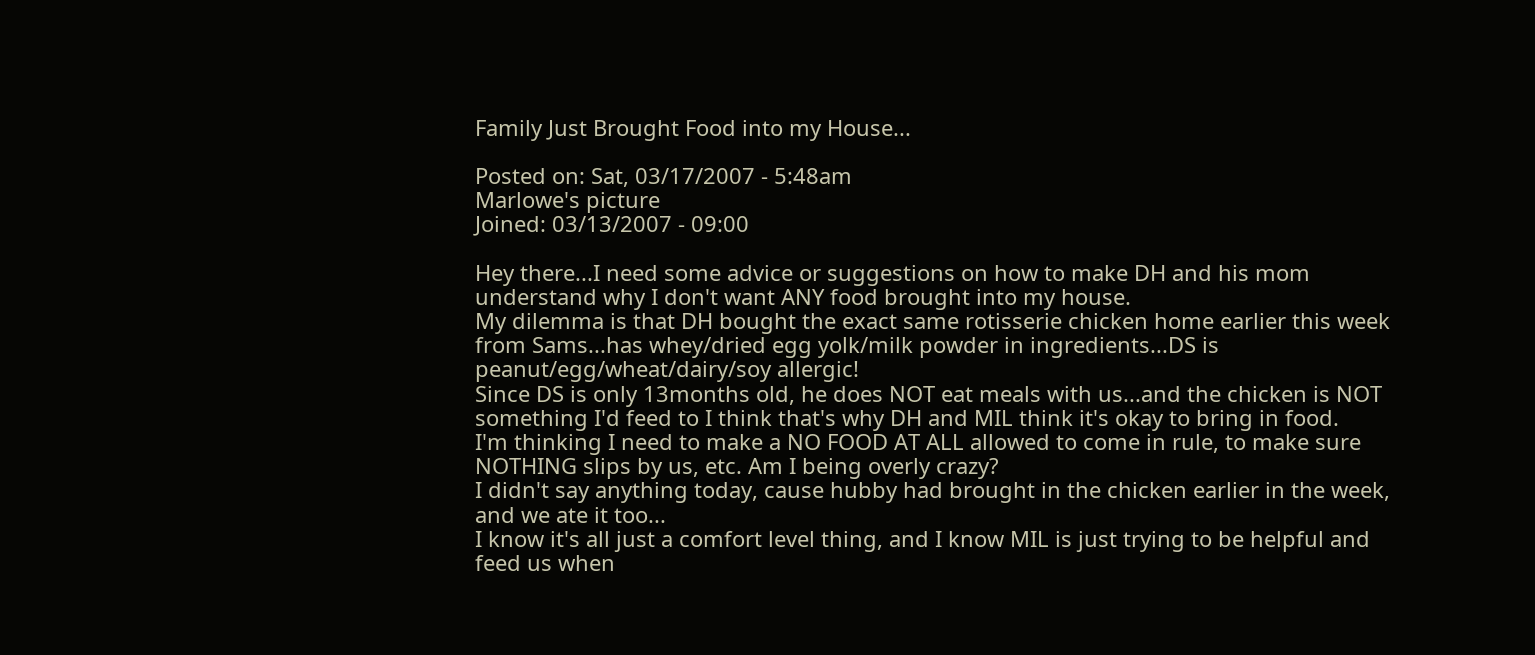Family Just Brought Food into my House...

Posted on: Sat, 03/17/2007 - 5:48am
Marlowe's picture
Joined: 03/13/2007 - 09:00

Hey there...I need some advice or suggestions on how to make DH and his mom understand why I don't want ANY food brought into my house.
My dilemma is that DH bought the exact same rotisserie chicken home earlier this week from Sams...has whey/dried egg yolk/milk powder in ingredients...DS is peanut/egg/wheat/dairy/soy allergic!
Since DS is only 13months old, he does NOT eat meals with us...and the chicken is NOT something I'd feed to I think that's why DH and MIL think it's okay to bring in food.
I'm thinking I need to make a NO FOOD AT ALL allowed to come in rule, to make sure NOTHING slips by us, etc. Am I being overly crazy?
I didn't say anything today, cause hubby had brought in the chicken earlier in the week, and we ate it too...
I know it's all just a comfort level thing, and I know MIL is just trying to be helpful and feed us when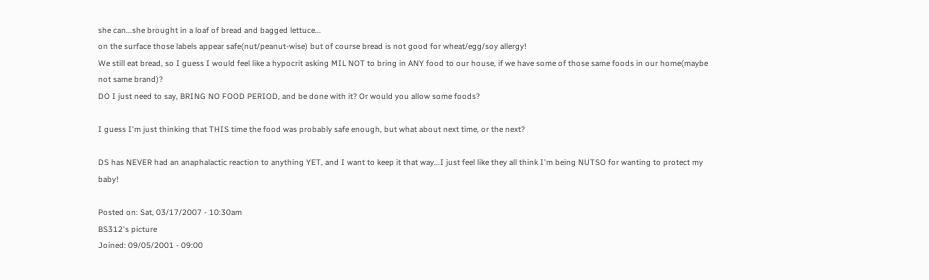she can...she brought in a loaf of bread and bagged lettuce...
on the surface those labels appear safe(nut/peanut-wise) but of course bread is not good for wheat/egg/soy allergy!
We still eat bread, so I guess I would feel like a hypocrit asking MIL NOT to bring in ANY food to our house, if we have some of those same foods in our home(maybe not same brand)?
DO I just need to say, BRING NO FOOD PERIOD, and be done with it? Or would you allow some foods?

I guess I'm just thinking that THIS time the food was probably safe enough, but what about next time, or the next?

DS has NEVER had an anaphalactic reaction to anything YET, and I want to keep it that way...I just feel like they all think I'm being NUTSO for wanting to protect my baby!

Posted on: Sat, 03/17/2007 - 10:30am
BS312's picture
Joined: 09/05/2001 - 09:00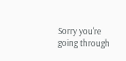Sorry you're going through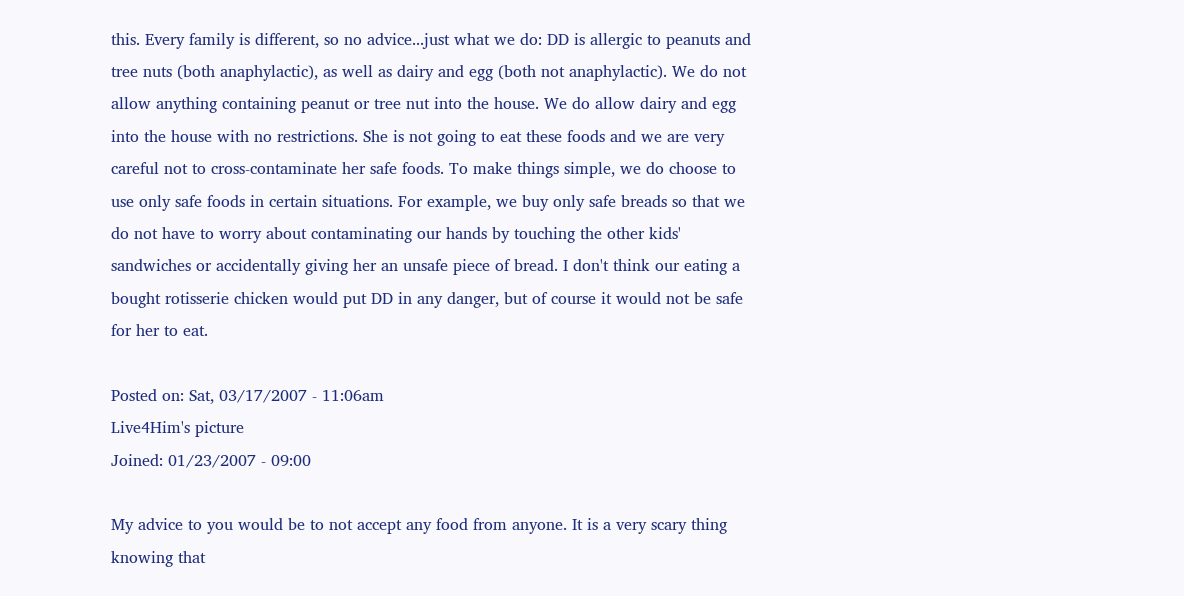this. Every family is different, so no advice...just what we do: DD is allergic to peanuts and tree nuts (both anaphylactic), as well as dairy and egg (both not anaphylactic). We do not allow anything containing peanut or tree nut into the house. We do allow dairy and egg into the house with no restrictions. She is not going to eat these foods and we are very careful not to cross-contaminate her safe foods. To make things simple, we do choose to use only safe foods in certain situations. For example, we buy only safe breads so that we do not have to worry about contaminating our hands by touching the other kids' sandwiches or accidentally giving her an unsafe piece of bread. I don't think our eating a bought rotisserie chicken would put DD in any danger, but of course it would not be safe for her to eat.

Posted on: Sat, 03/17/2007 - 11:06am
Live4Him's picture
Joined: 01/23/2007 - 09:00

My advice to you would be to not accept any food from anyone. It is a very scary thing knowing that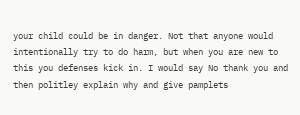your child could be in danger. Not that anyone would intentionally try to do harm, but when you are new to this you defenses kick in. I would say No thank you and then politley explain why and give pamplets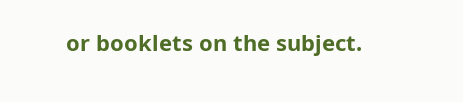or booklets on the subject.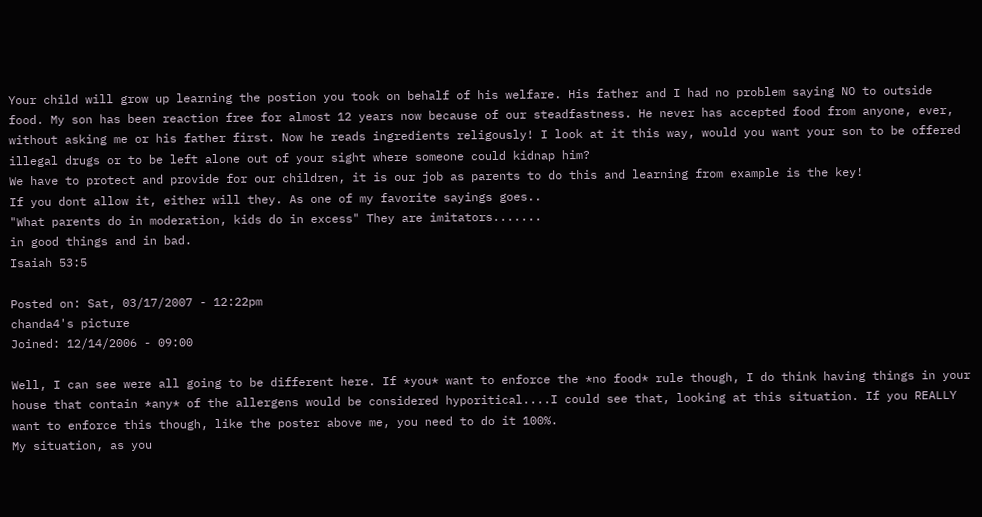Your child will grow up learning the postion you took on behalf of his welfare. His father and I had no problem saying NO to outside food. My son has been reaction free for almost 12 years now because of our steadfastness. He never has accepted food from anyone, ever, without asking me or his father first. Now he reads ingredients religously! I look at it this way, would you want your son to be offered illegal drugs or to be left alone out of your sight where someone could kidnap him?
We have to protect and provide for our children, it is our job as parents to do this and learning from example is the key!
If you dont allow it, either will they. As one of my favorite sayings goes..
"What parents do in moderation, kids do in excess" They are imitators.......
in good things and in bad.
Isaiah 53:5

Posted on: Sat, 03/17/2007 - 12:22pm
chanda4's picture
Joined: 12/14/2006 - 09:00

Well, I can see were all going to be different here. If *you* want to enforce the *no food* rule though, I do think having things in your house that contain *any* of the allergens would be considered hyporitical....I could see that, looking at this situation. If you REALLY want to enforce this though, like the poster above me, you need to do it 100%.
My situation, as you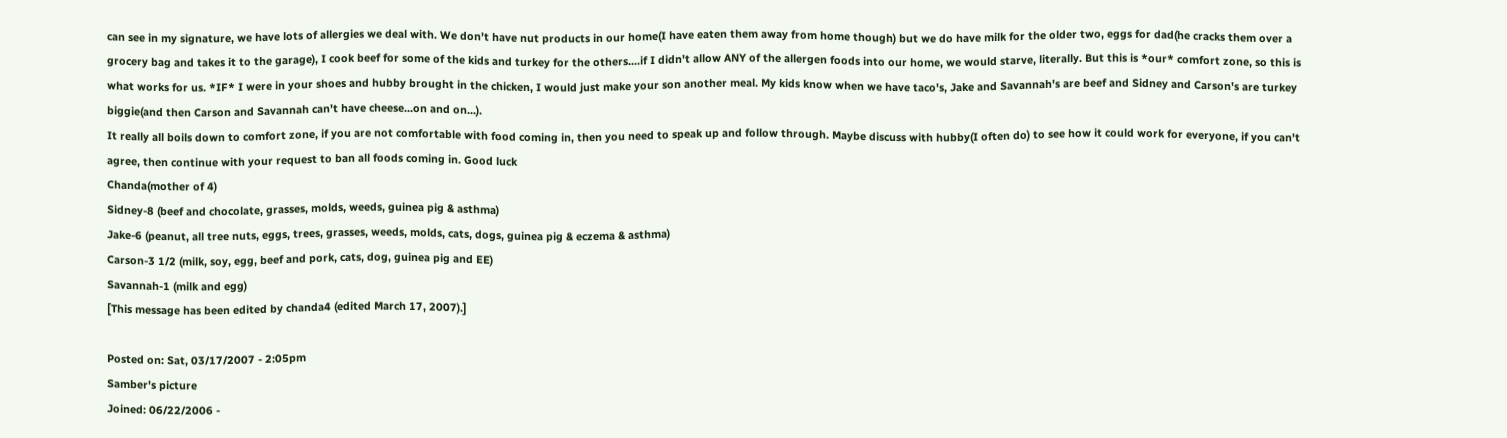can see in my signature, we have lots of allergies we deal with. We don't have nut products in our home(I have eaten them away from home though) but we do have milk for the older two, eggs for dad(he cracks them over a grocery bag and takes it to the garage), I cook beef for some of the kids and turkey for the others....if I didn't allow ANY of the allergen foods into our home, we would starve, literally. But this is *our* comfort zone, so this is what works for us. *IF* I were in your shoes and hubby brought in the chicken, I would just make your son another meal. My kids know when we have taco's, Jake and Savannah's are beef and Sidney and Carson's are turkey biggie(and then Carson and Savannah can't have cheese...on and on...).
It really all boils down to comfort zone, if you are not comfortable with food coming in, then you need to speak up and follow through. Maybe discuss with hubby(I often do) to see how it could work for everyone, if you can't agree, then continue with your request to ban all foods coming in. Good luck
Chanda(mother of 4)
Sidney-8 (beef and chocolate, grasses, molds, weeds, guinea pig & asthma)
Jake-6 (peanut, all tree nuts, eggs, trees, grasses, weeds, molds, cats, dogs, guinea pig & eczema & asthma)
Carson-3 1/2 (milk, soy, egg, beef and pork, cats, dog, guinea pig and EE)
Savannah-1 (milk and egg)
[This message has been edited by chanda4 (edited March 17, 2007).]

Posted on: Sat, 03/17/2007 - 2:05pm
Samber's picture
Joined: 06/22/2006 -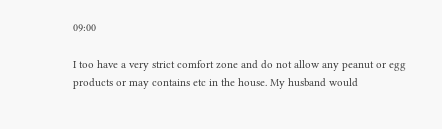09:00

I too have a very strict comfort zone and do not allow any peanut or egg products or may contains etc in the house. My husband would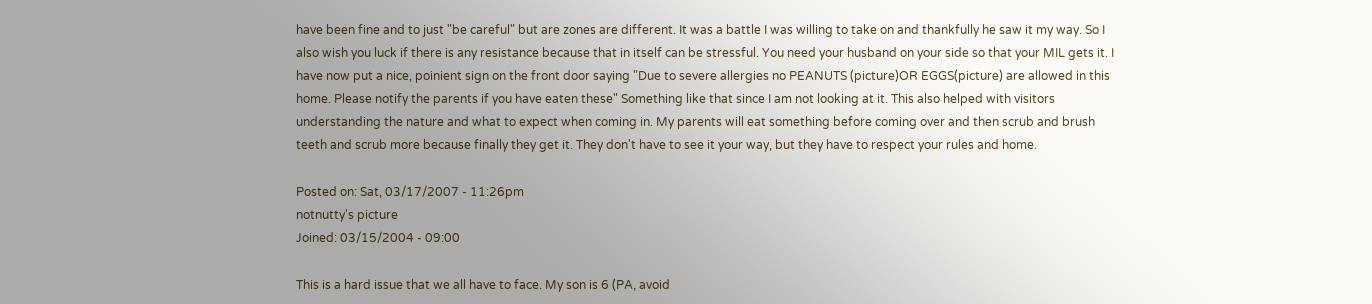have been fine and to just "be careful" but are zones are different. It was a battle I was willing to take on and thankfully he saw it my way. So I also wish you luck if there is any resistance because that in itself can be stressful. You need your husband on your side so that your MIL gets it. I have now put a nice, poinient sign on the front door saying "Due to severe allergies no PEANUTS (picture)OR EGGS(picture) are allowed in this home. Please notify the parents if you have eaten these" Something like that since I am not looking at it. This also helped with visitors understanding the nature and what to expect when coming in. My parents will eat something before coming over and then scrub and brush teeth and scrub more because finally they get it. They don't have to see it your way, but they have to respect your rules and home.

Posted on: Sat, 03/17/2007 - 11:26pm
notnutty's picture
Joined: 03/15/2004 - 09:00

This is a hard issue that we all have to face. My son is 6 (PA, avoid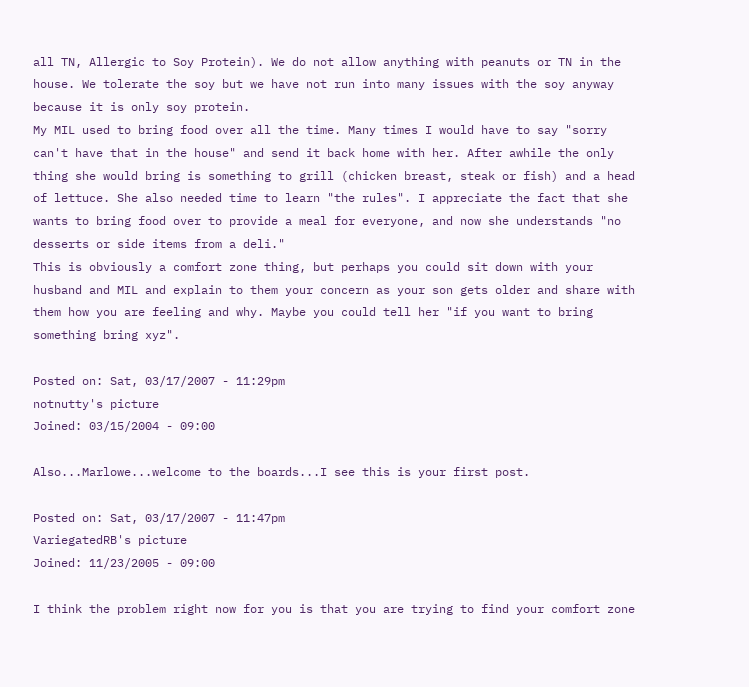all TN, Allergic to Soy Protein). We do not allow anything with peanuts or TN in the house. We tolerate the soy but we have not run into many issues with the soy anyway because it is only soy protein.
My MIL used to bring food over all the time. Many times I would have to say "sorry can't have that in the house" and send it back home with her. After awhile the only thing she would bring is something to grill (chicken breast, steak or fish) and a head of lettuce. She also needed time to learn "the rules". I appreciate the fact that she wants to bring food over to provide a meal for everyone, and now she understands "no desserts or side items from a deli."
This is obviously a comfort zone thing, but perhaps you could sit down with your husband and MIL and explain to them your concern as your son gets older and share with them how you are feeling and why. Maybe you could tell her "if you want to bring something bring xyz".

Posted on: Sat, 03/17/2007 - 11:29pm
notnutty's picture
Joined: 03/15/2004 - 09:00

Also...Marlowe...welcome to the boards...I see this is your first post.

Posted on: Sat, 03/17/2007 - 11:47pm
VariegatedRB's picture
Joined: 11/23/2005 - 09:00

I think the problem right now for you is that you are trying to find your comfort zone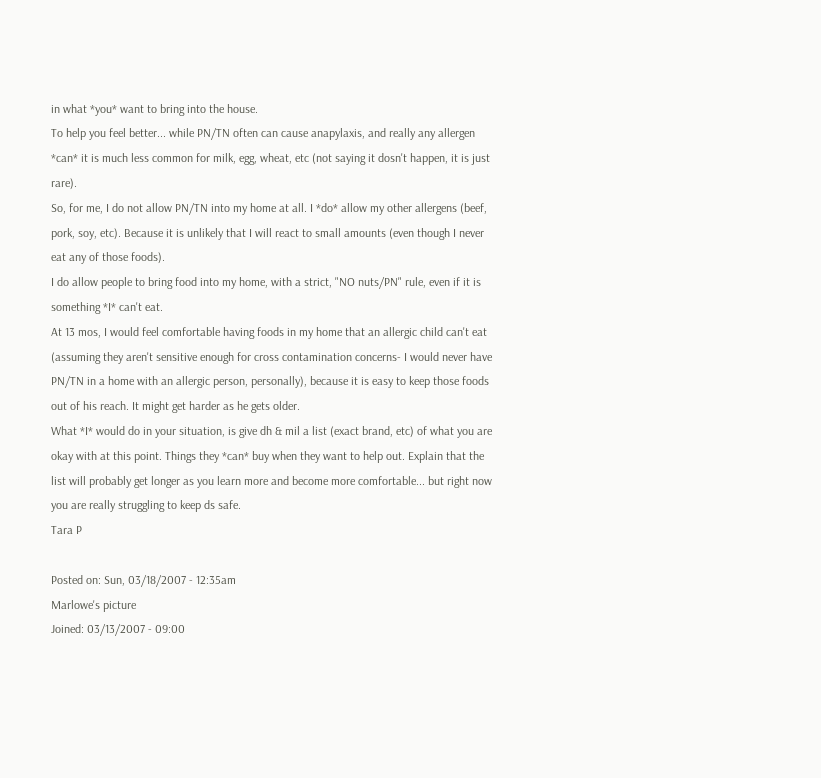in what *you* want to bring into the house.
To help you feel better... while PN/TN often can cause anapylaxis, and really any allergen *can* it is much less common for milk, egg, wheat, etc (not saying it dosn't happen, it is just rare).
So, for me, I do not allow PN/TN into my home at all. I *do* allow my other allergens (beef, pork, soy, etc). Because it is unlikely that I will react to small amounts (even though I never eat any of those foods).
I do allow people to bring food into my home, with a strict, "NO nuts/PN" rule, even if it is something *I* can't eat.
At 13 mos, I would feel comfortable having foods in my home that an allergic child can't eat (assuming they aren't sensitive enough for cross contamination concerns- I would never have PN/TN in a home with an allergic person, personally), because it is easy to keep those foods out of his reach. It might get harder as he gets older.
What *I* would do in your situation, is give dh & mil a list (exact brand, etc) of what you are okay with at this point. Things they *can* buy when they want to help out. Explain that the list will probably get longer as you learn more and become more comfortable... but right now you are really struggling to keep ds safe.
Tara P

Posted on: Sun, 03/18/2007 - 12:35am
Marlowe's picture
Joined: 03/13/2007 - 09:00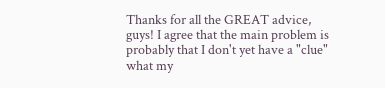Thanks for all the GREAT advice, guys! I agree that the main problem is probably that I don't yet have a "clue" what my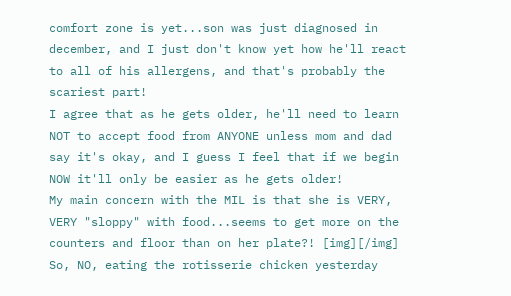comfort zone is yet...son was just diagnosed in december, and I just don't know yet how he'll react to all of his allergens, and that's probably the scariest part!
I agree that as he gets older, he'll need to learn NOT to accept food from ANYONE unless mom and dad say it's okay, and I guess I feel that if we begin NOW it'll only be easier as he gets older!
My main concern with the MIL is that she is VERY, VERY "sloppy" with food...seems to get more on the counters and floor than on her plate?! [img][/img] So, NO, eating the rotisserie chicken yesterday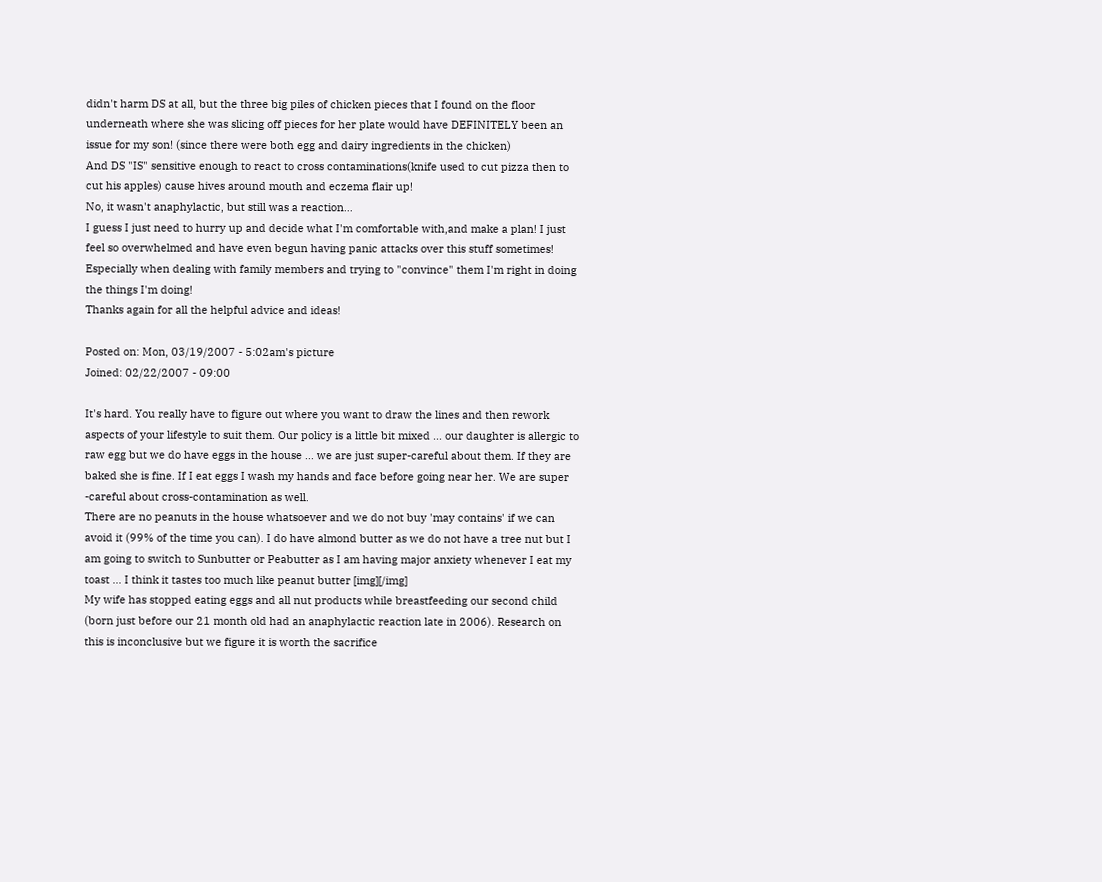didn't harm DS at all, but the three big piles of chicken pieces that I found on the floor underneath where she was slicing off pieces for her plate would have DEFINITELY been an issue for my son! (since there were both egg and dairy ingredients in the chicken)
And DS "IS" sensitive enough to react to cross contaminations(knife used to cut pizza then to cut his apples) cause hives around mouth and eczema flair up!
No, it wasn't anaphylactic, but still was a reaction...
I guess I just need to hurry up and decide what I'm comfortable with,and make a plan! I just feel so overwhelmed and have even begun having panic attacks over this stuff sometimes! Especially when dealing with family members and trying to "convince" them I'm right in doing the things I'm doing!
Thanks again for all the helpful advice and ideas!

Posted on: Mon, 03/19/2007 - 5:02am's picture
Joined: 02/22/2007 - 09:00

It's hard. You really have to figure out where you want to draw the lines and then rework aspects of your lifestyle to suit them. Our policy is a little bit mixed ... our daughter is allergic to raw egg but we do have eggs in the house ... we are just super-careful about them. If they are baked she is fine. If I eat eggs I wash my hands and face before going near her. We are super -careful about cross-contamination as well.
There are no peanuts in the house whatsoever and we do not buy 'may contains' if we can avoid it (99% of the time you can). I do have almond butter as we do not have a tree nut but I am going to switch to Sunbutter or Peabutter as I am having major anxiety whenever I eat my toast ... I think it tastes too much like peanut butter [img][/img]
My wife has stopped eating eggs and all nut products while breastfeeding our second child (born just before our 21 month old had an anaphylactic reaction late in 2006). Research on this is inconclusive but we figure it is worth the sacrifice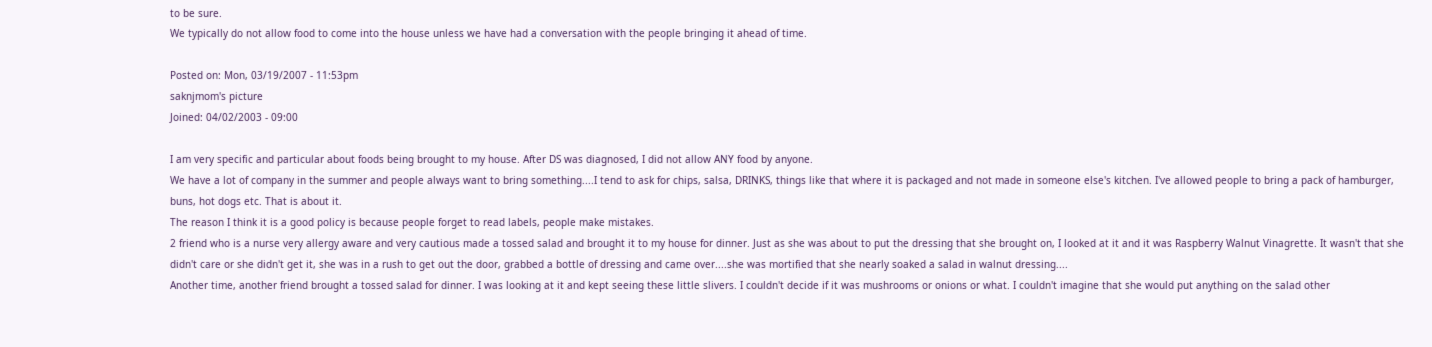to be sure.
We typically do not allow food to come into the house unless we have had a conversation with the people bringing it ahead of time.

Posted on: Mon, 03/19/2007 - 11:53pm
saknjmom's picture
Joined: 04/02/2003 - 09:00

I am very specific and particular about foods being brought to my house. After DS was diagnosed, I did not allow ANY food by anyone.
We have a lot of company in the summer and people always want to bring something....I tend to ask for chips, salsa, DRINKS, things like that where it is packaged and not made in someone else's kitchen. I've allowed people to bring a pack of hamburger, buns, hot dogs etc. That is about it.
The reason I think it is a good policy is because people forget to read labels, people make mistakes.
2 friend who is a nurse very allergy aware and very cautious made a tossed salad and brought it to my house for dinner. Just as she was about to put the dressing that she brought on, I looked at it and it was Raspberry Walnut Vinagrette. It wasn't that she didn't care or she didn't get it, she was in a rush to get out the door, grabbed a bottle of dressing and came over....she was mortified that she nearly soaked a salad in walnut dressing....
Another time, another friend brought a tossed salad for dinner. I was looking at it and kept seeing these little slivers. I couldn't decide if it was mushrooms or onions or what. I couldn't imagine that she would put anything on the salad other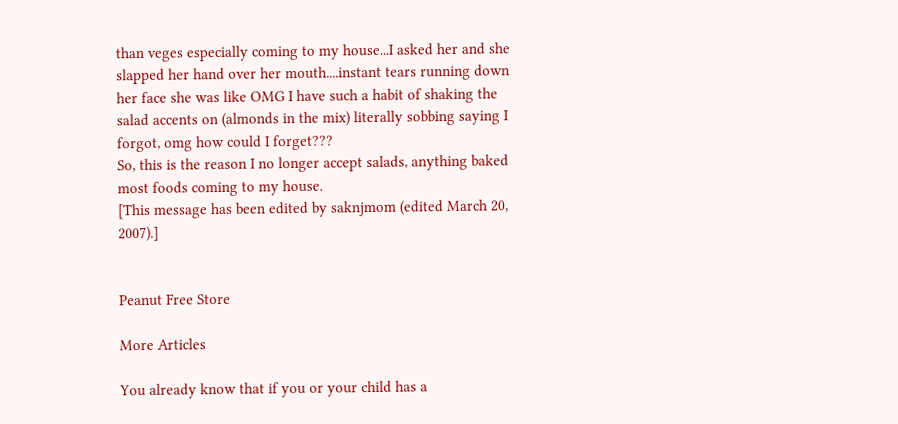than veges especially coming to my house...I asked her and she slapped her hand over her mouth....instant tears running down her face she was like OMG I have such a habit of shaking the salad accents on (almonds in the mix) literally sobbing saying I forgot, omg how could I forget???
So, this is the reason I no longer accept salads, anything baked most foods coming to my house.
[This message has been edited by saknjmom (edited March 20, 2007).]


Peanut Free Store

More Articles

You already know that if you or your child has a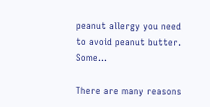peanut allergy you need to avoid peanut butter. Some...

There are many reasons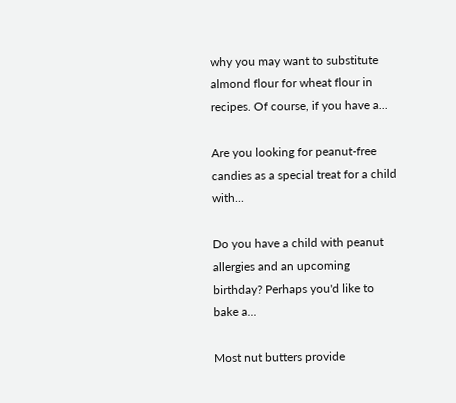why you may want to substitute almond flour for wheat flour in recipes. Of course, if you have a...

Are you looking for peanut-free candies as a special treat for a child with...

Do you have a child with peanut allergies and an upcoming birthday? Perhaps you'd like to bake a...

Most nut butters provide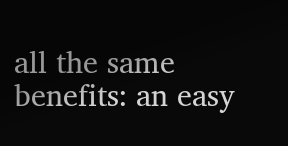all the same benefits: an easy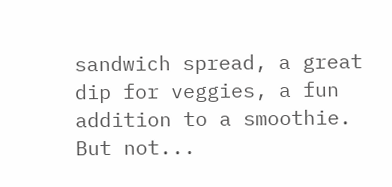sandwich spread, a great dip for veggies, a fun addition to a smoothie. But not...